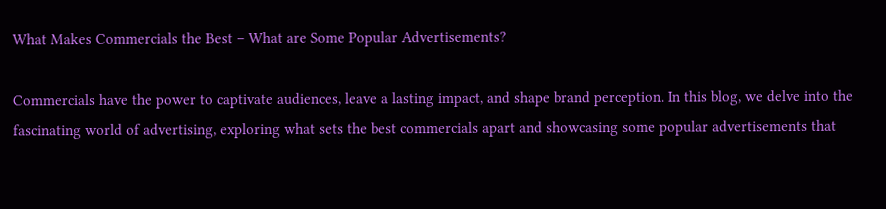What Makes Commercials the Best – What are Some Popular Advertisements?

Commercials have the power to captivate audiences, leave a lasting impact, and shape brand perception. In this blog, we delve into the fascinating world of advertising, exploring what sets the best commercials apart and showcasing some popular advertisements that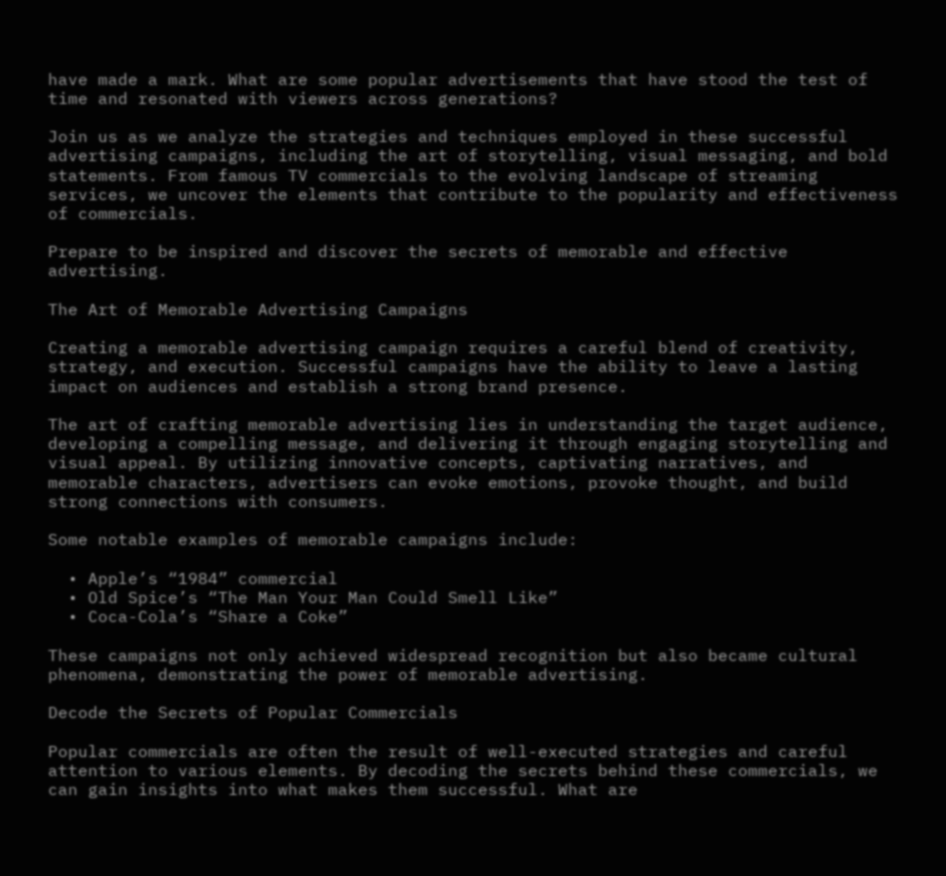have made a mark. What are some popular advertisements that have stood the test of time and resonated with viewers across generations?

Join us as we analyze the strategies and techniques employed in these successful advertising campaigns, including the art of storytelling, visual messaging, and bold statements. From famous TV commercials to the evolving landscape of streaming services, we uncover the elements that contribute to the popularity and effectiveness of commercials.

Prepare to be inspired and discover the secrets of memorable and effective advertising.

The Art of Memorable Advertising Campaigns

Creating a memorable advertising campaign requires a careful blend of creativity, strategy, and execution. Successful campaigns have the ability to leave a lasting impact on audiences and establish a strong brand presence.

The art of crafting memorable advertising lies in understanding the target audience, developing a compelling message, and delivering it through engaging storytelling and visual appeal. By utilizing innovative concepts, captivating narratives, and memorable characters, advertisers can evoke emotions, provoke thought, and build strong connections with consumers.

Some notable examples of memorable campaigns include:

  • Apple’s “1984” commercial
  • Old Spice’s “The Man Your Man Could Smell Like”
  • Coca-Cola’s “Share a Coke”

These campaigns not only achieved widespread recognition but also became cultural phenomena, demonstrating the power of memorable advertising.

Decode the Secrets of Popular Commercials

Popular commercials are often the result of well-executed strategies and careful attention to various elements. By decoding the secrets behind these commercials, we can gain insights into what makes them successful. What are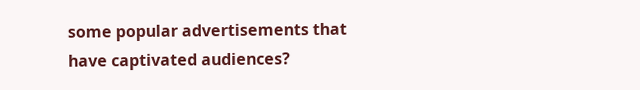some popular advertisements that have captivated audiences?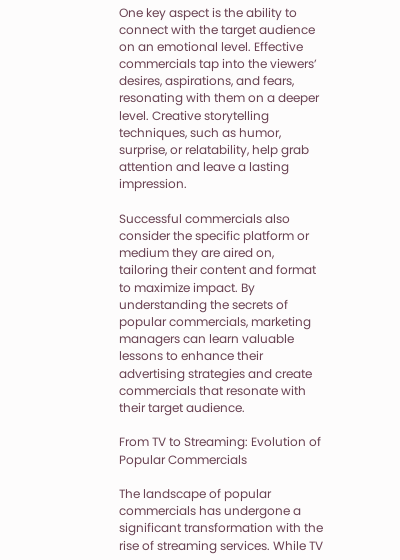One key aspect is the ability to connect with the target audience on an emotional level. Effective commercials tap into the viewers’ desires, aspirations, and fears, resonating with them on a deeper level. Creative storytelling techniques, such as humor, surprise, or relatability, help grab attention and leave a lasting impression.

Successful commercials also consider the specific platform or medium they are aired on, tailoring their content and format to maximize impact. By understanding the secrets of popular commercials, marketing managers can learn valuable lessons to enhance their advertising strategies and create commercials that resonate with their target audience.

From TV to Streaming: Evolution of Popular Commercials

The landscape of popular commercials has undergone a significant transformation with the rise of streaming services. While TV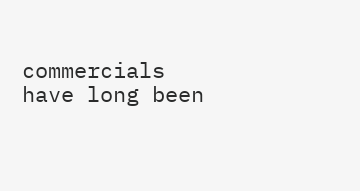commercials have long been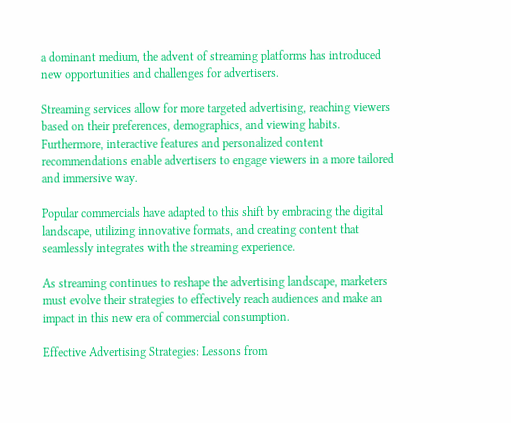a dominant medium, the advent of streaming platforms has introduced new opportunities and challenges for advertisers.

Streaming services allow for more targeted advertising, reaching viewers based on their preferences, demographics, and viewing habits. Furthermore, interactive features and personalized content recommendations enable advertisers to engage viewers in a more tailored and immersive way.

Popular commercials have adapted to this shift by embracing the digital landscape, utilizing innovative formats, and creating content that seamlessly integrates with the streaming experience.

As streaming continues to reshape the advertising landscape, marketers must evolve their strategies to effectively reach audiences and make an impact in this new era of commercial consumption.

Effective Advertising Strategies: Lessons from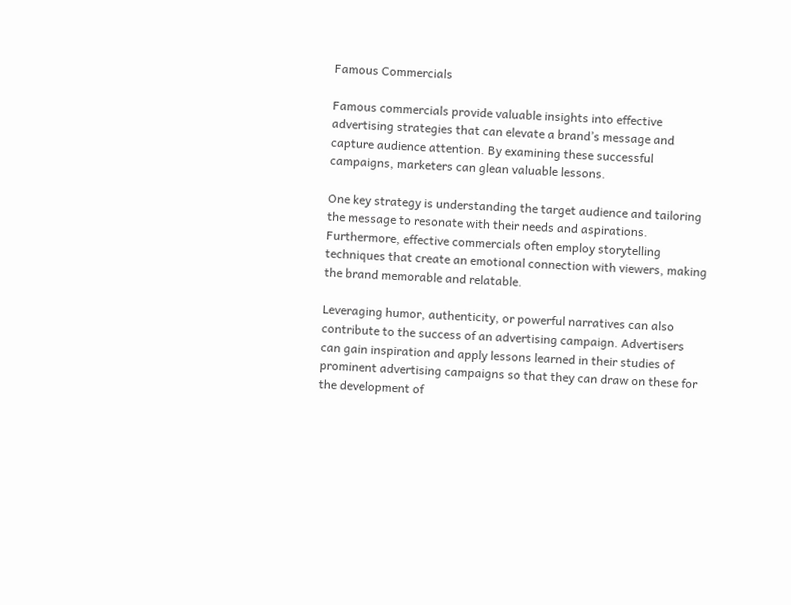Famous Commercials

Famous commercials provide valuable insights into effective advertising strategies that can elevate a brand’s message and capture audience attention. By examining these successful campaigns, marketers can glean valuable lessons.

One key strategy is understanding the target audience and tailoring the message to resonate with their needs and aspirations. Furthermore, effective commercials often employ storytelling techniques that create an emotional connection with viewers, making the brand memorable and relatable.

Leveraging humor, authenticity, or powerful narratives can also contribute to the success of an advertising campaign. Advertisers can gain inspiration and apply lessons learned in their studies of prominent advertising campaigns so that they can draw on these for the development of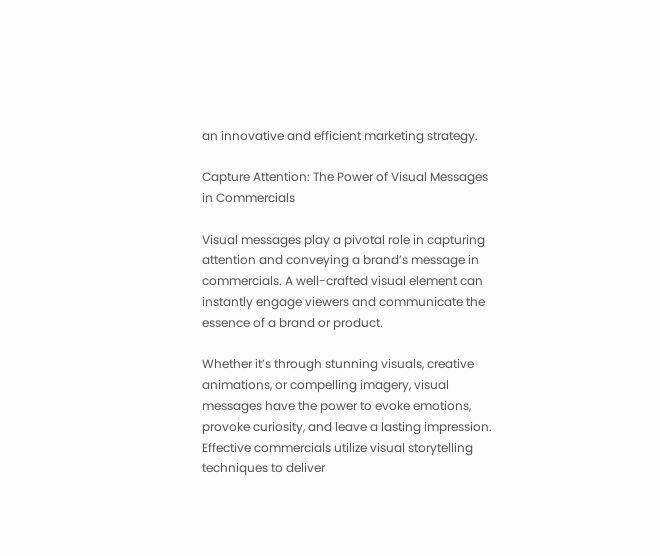an innovative and efficient marketing strategy.

Capture Attention: The Power of Visual Messages in Commercials

Visual messages play a pivotal role in capturing attention and conveying a brand’s message in commercials. A well-crafted visual element can instantly engage viewers and communicate the essence of a brand or product.

Whether it’s through stunning visuals, creative animations, or compelling imagery, visual messages have the power to evoke emotions, provoke curiosity, and leave a lasting impression. Effective commercials utilize visual storytelling techniques to deliver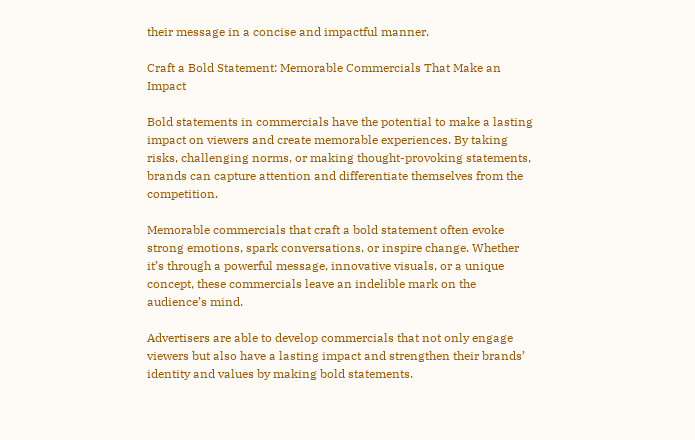their message in a concise and impactful manner.

Craft a Bold Statement: Memorable Commercials That Make an Impact

Bold statements in commercials have the potential to make a lasting impact on viewers and create memorable experiences. By taking risks, challenging norms, or making thought-provoking statements, brands can capture attention and differentiate themselves from the competition.

Memorable commercials that craft a bold statement often evoke strong emotions, spark conversations, or inspire change. Whether it’s through a powerful message, innovative visuals, or a unique concept, these commercials leave an indelible mark on the audience’s mind.

Advertisers are able to develop commercials that not only engage viewers but also have a lasting impact and strengthen their brands’ identity and values by making bold statements.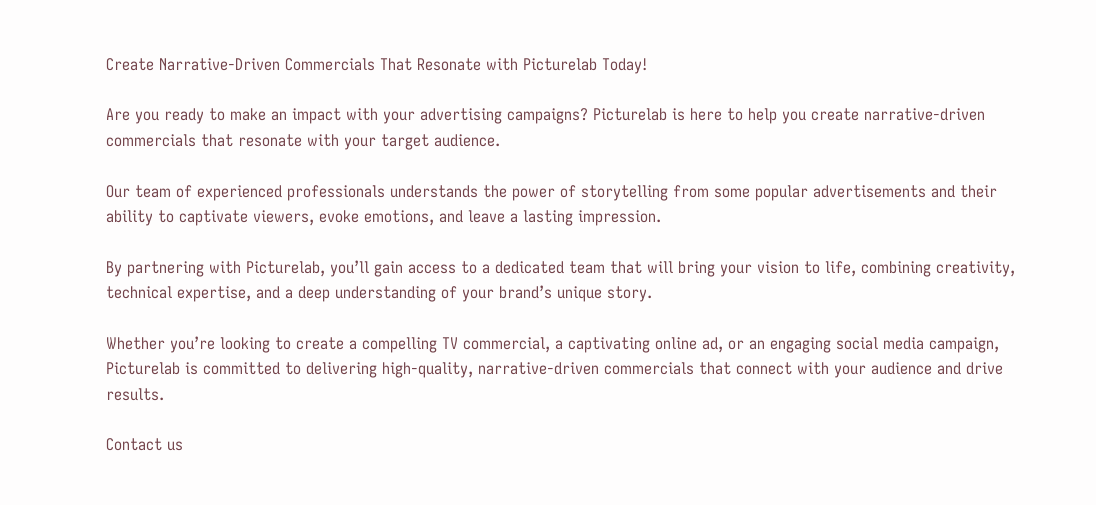Create Narrative-Driven Commercials That Resonate with Picturelab Today!

Are you ready to make an impact with your advertising campaigns? Picturelab is here to help you create narrative-driven commercials that resonate with your target audience.

Our team of experienced professionals understands the power of storytelling from some popular advertisements and their ability to captivate viewers, evoke emotions, and leave a lasting impression.

By partnering with Picturelab, you’ll gain access to a dedicated team that will bring your vision to life, combining creativity, technical expertise, and a deep understanding of your brand’s unique story.

Whether you’re looking to create a compelling TV commercial, a captivating online ad, or an engaging social media campaign, Picturelab is committed to delivering high-quality, narrative-driven commercials that connect with your audience and drive results.

Contact us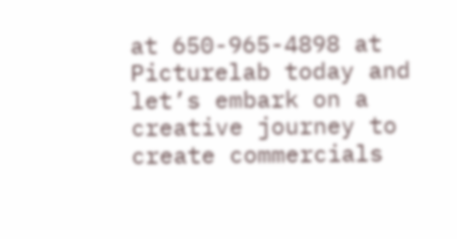at 650-965-4898 at Picturelab today and let’s embark on a creative journey to create commercials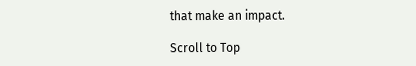that make an impact.

Scroll to Top